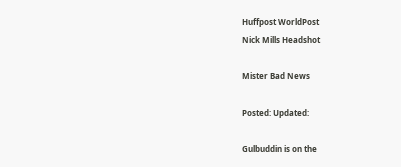Huffpost WorldPost
Nick Mills Headshot

Mister Bad News

Posted: Updated:

Gulbuddin is on the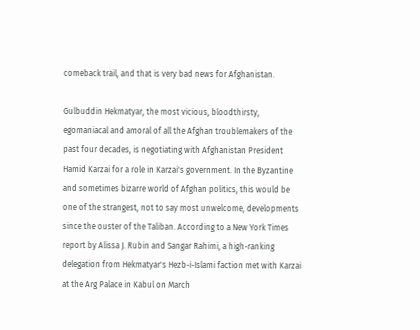comeback trail, and that is very bad news for Afghanistan.

Gulbuddin Hekmatyar, the most vicious, bloodthirsty, egomaniacal and amoral of all the Afghan troublemakers of the past four decades, is negotiating with Afghanistan President Hamid Karzai for a role in Karzai's government. In the Byzantine and sometimes bizarre world of Afghan politics, this would be one of the strangest, not to say most unwelcome, developments since the ouster of the Taliban. According to a New York Times report by Alissa J. Rubin and Sangar Rahimi, a high-ranking delegation from Hekmatyar's Hezb-i-Islami faction met with Karzai at the Arg Palace in Kabul on March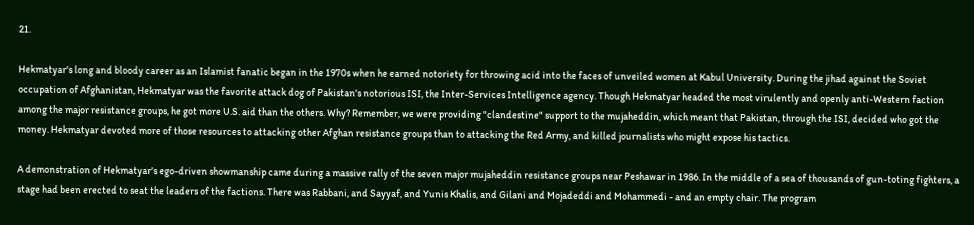21.

Hekmatyar's long and bloody career as an Islamist fanatic began in the 1970s when he earned notoriety for throwing acid into the faces of unveiled women at Kabul University. During the jihad against the Soviet occupation of Afghanistan, Hekmatyar was the favorite attack dog of Pakistan's notorious ISI, the Inter-Services Intelligence agency. Though Hekmatyar headed the most virulently and openly anti-Western faction among the major resistance groups, he got more U.S. aid than the others. Why? Remember, we were providing "clandestine" support to the mujaheddin, which meant that Pakistan, through the ISI, decided who got the money. Hekmatyar devoted more of those resources to attacking other Afghan resistance groups than to attacking the Red Army, and killed journalists who might expose his tactics.

A demonstration of Hekmatyar's ego-driven showmanship came during a massive rally of the seven major mujaheddin resistance groups near Peshawar in 1986. In the middle of a sea of thousands of gun-toting fighters, a stage had been erected to seat the leaders of the factions. There was Rabbani, and Sayyaf, and Yunis Khalis, and Gilani and Mojadeddi and Mohammedi - and an empty chair. The program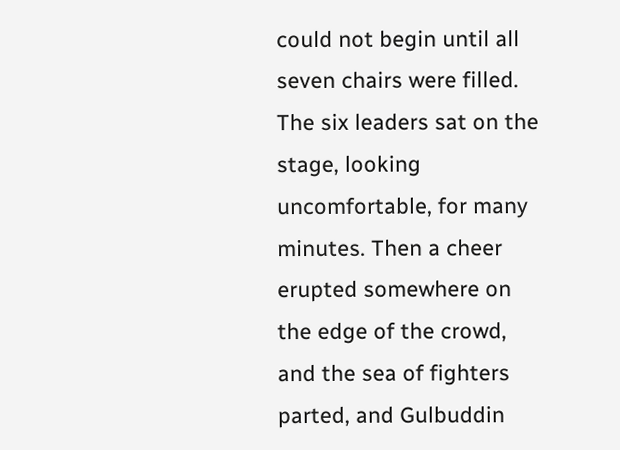could not begin until all seven chairs were filled. The six leaders sat on the stage, looking uncomfortable, for many minutes. Then a cheer erupted somewhere on the edge of the crowd, and the sea of fighters parted, and Gulbuddin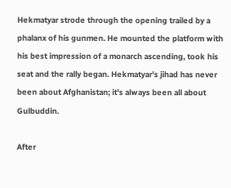Hekmatyar strode through the opening trailed by a phalanx of his gunmen. He mounted the platform with his best impression of a monarch ascending, took his seat and the rally began. Hekmatyar's jihad has never been about Afghanistan; it's always been all about Gulbuddin.

After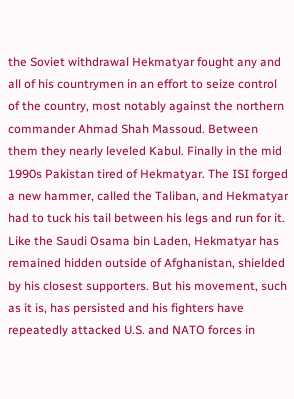the Soviet withdrawal Hekmatyar fought any and all of his countrymen in an effort to seize control of the country, most notably against the northern commander Ahmad Shah Massoud. Between them they nearly leveled Kabul. Finally in the mid 1990s Pakistan tired of Hekmatyar. The ISI forged a new hammer, called the Taliban, and Hekmatyar had to tuck his tail between his legs and run for it. Like the Saudi Osama bin Laden, Hekmatyar has remained hidden outside of Afghanistan, shielded by his closest supporters. But his movement, such as it is, has persisted and his fighters have repeatedly attacked U.S. and NATO forces in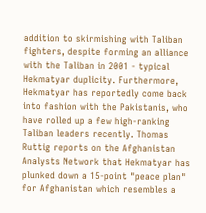addition to skirmishing with Taliban fighters, despite forming an alliance with the Taliban in 2001 - typical Hekmatyar duplicity. Furthermore, Hekmatyar has reportedly come back into fashion with the Pakistanis, who have rolled up a few high-ranking Taliban leaders recently. Thomas Ruttig reports on the Afghanistan Analysts Network that Hekmatyar has plunked down a 15-point "peace plan" for Afghanistan which resembles a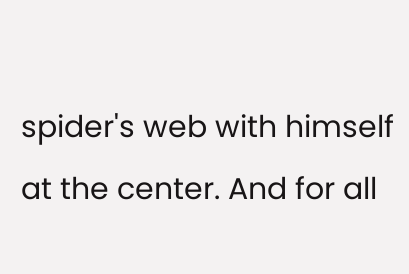spider's web with himself at the center. And for all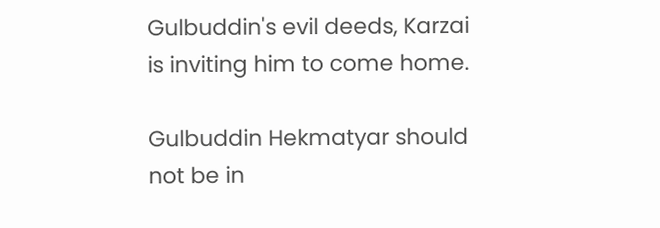Gulbuddin's evil deeds, Karzai is inviting him to come home.

Gulbuddin Hekmatyar should not be in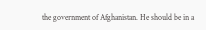the government of Afghanistan. He should be in a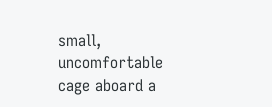small, uncomfortable cage aboard a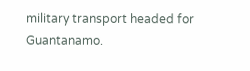military transport headed for Guantanamo.